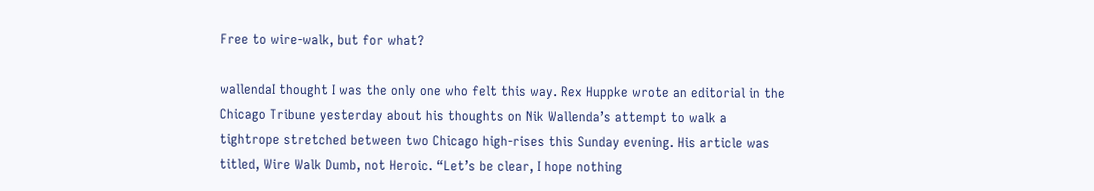Free to wire-walk, but for what?

wallendaI thought I was the only one who felt this way. Rex Huppke wrote an editorial in the Chicago Tribune yesterday about his thoughts on Nik Wallenda’s attempt to walk a tightrope stretched between two Chicago high-rises this Sunday evening. His article was titled, Wire Walk Dumb, not Heroic. “Let’s be clear, I hope nothing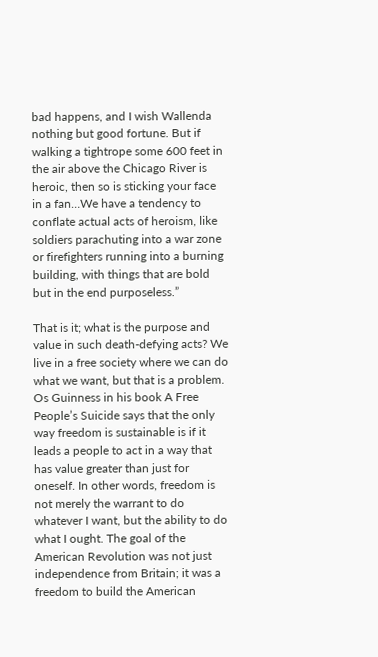bad happens, and I wish Wallenda nothing but good fortune. But if walking a tightrope some 600 feet in the air above the Chicago River is heroic, then so is sticking your face in a fan…We have a tendency to conflate actual acts of heroism, like soldiers parachuting into a war zone or firefighters running into a burning building, with things that are bold but in the end purposeless.”

That is it; what is the purpose and value in such death-defying acts? We live in a free society where we can do what we want, but that is a problem. Os Guinness in his book A Free People’s Suicide says that the only way freedom is sustainable is if it leads a people to act in a way that has value greater than just for oneself. In other words, freedom is not merely the warrant to do whatever I want, but the ability to do what I ought. The goal of the American Revolution was not just independence from Britain; it was a freedom to build the American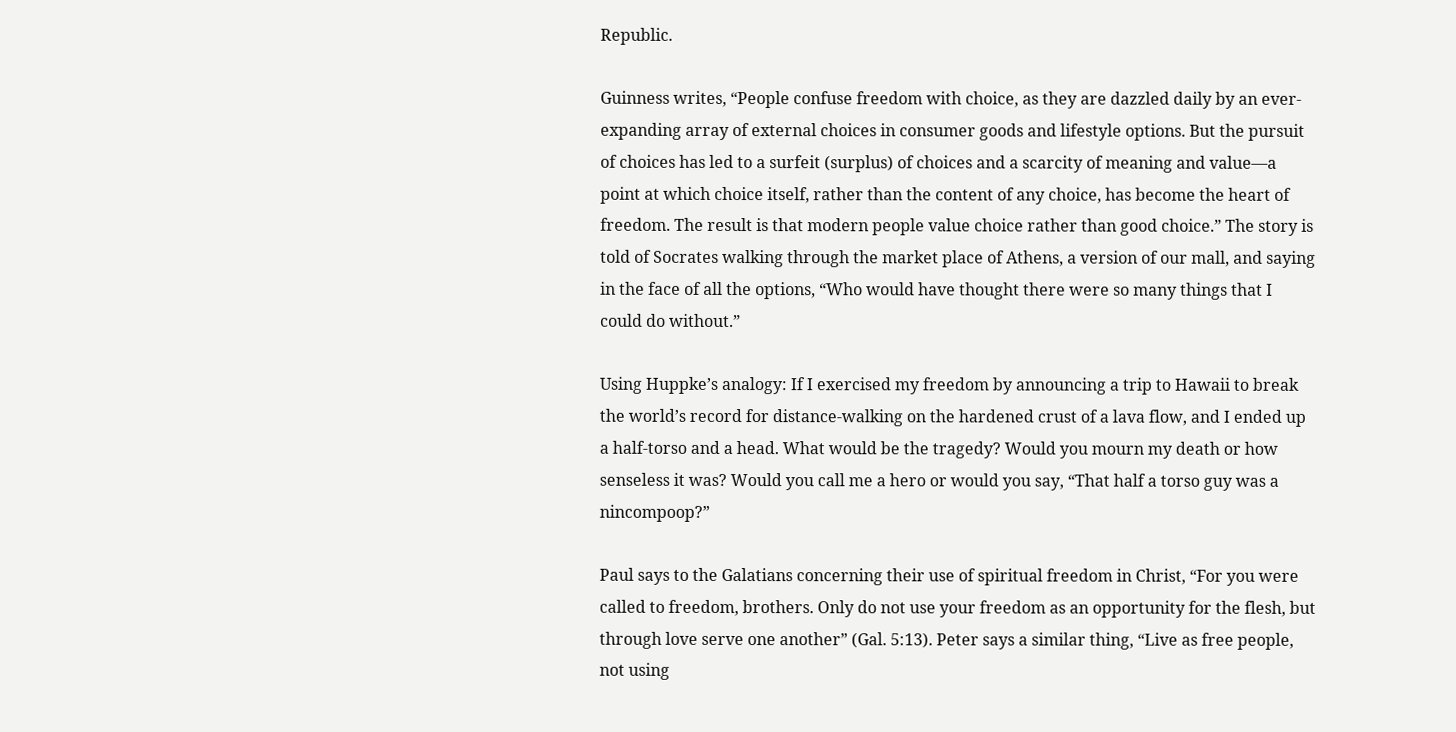Republic.

Guinness writes, “People confuse freedom with choice, as they are dazzled daily by an ever-expanding array of external choices in consumer goods and lifestyle options. But the pursuit of choices has led to a surfeit (surplus) of choices and a scarcity of meaning and value—a point at which choice itself, rather than the content of any choice, has become the heart of freedom. The result is that modern people value choice rather than good choice.” The story is told of Socrates walking through the market place of Athens, a version of our mall, and saying in the face of all the options, “Who would have thought there were so many things that I could do without.”

Using Huppke’s analogy: If I exercised my freedom by announcing a trip to Hawaii to break the world’s record for distance-walking on the hardened crust of a lava flow, and I ended up a half-torso and a head. What would be the tragedy? Would you mourn my death or how senseless it was? Would you call me a hero or would you say, “That half a torso guy was a nincompoop?”

Paul says to the Galatians concerning their use of spiritual freedom in Christ, “For you were called to freedom, brothers. Only do not use your freedom as an opportunity for the flesh, but through love serve one another” (Gal. 5:13). Peter says a similar thing, “Live as free people, not using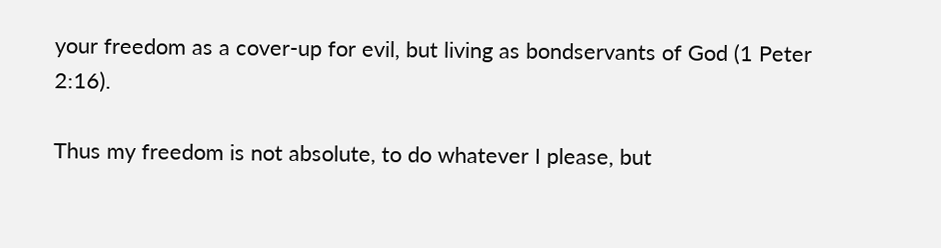your freedom as a cover-up for evil, but living as bondservants of God (1 Peter 2:16).

Thus my freedom is not absolute, to do whatever I please, but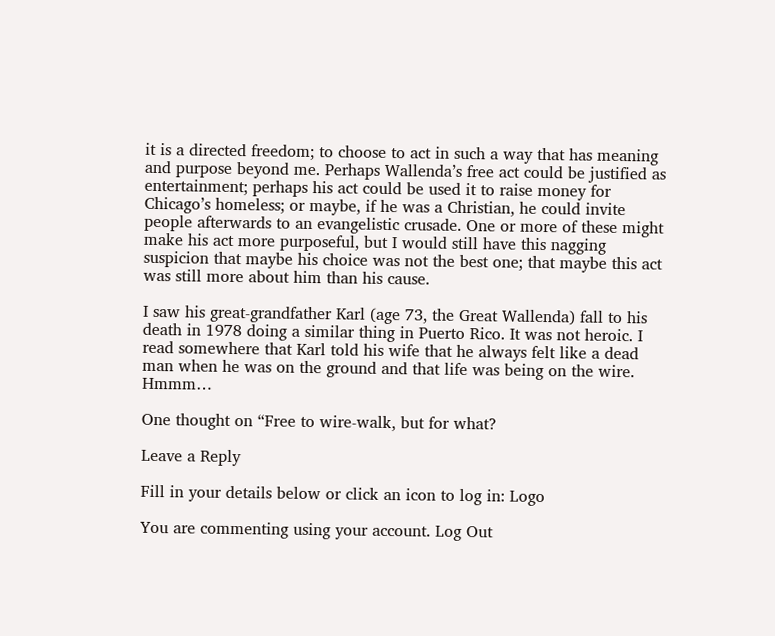it is a directed freedom; to choose to act in such a way that has meaning and purpose beyond me. Perhaps Wallenda’s free act could be justified as entertainment; perhaps his act could be used it to raise money for Chicago’s homeless; or maybe, if he was a Christian, he could invite people afterwards to an evangelistic crusade. One or more of these might make his act more purposeful, but I would still have this nagging suspicion that maybe his choice was not the best one; that maybe this act was still more about him than his cause.

I saw his great-grandfather Karl (age 73, the Great Wallenda) fall to his death in 1978 doing a similar thing in Puerto Rico. It was not heroic. I read somewhere that Karl told his wife that he always felt like a dead man when he was on the ground and that life was being on the wire. Hmmm…

One thought on “Free to wire-walk, but for what?

Leave a Reply

Fill in your details below or click an icon to log in: Logo

You are commenting using your account. Log Out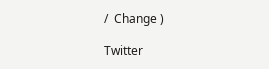/  Change )

Twitter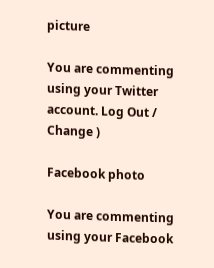picture

You are commenting using your Twitter account. Log Out /  Change )

Facebook photo

You are commenting using your Facebook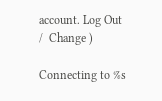account. Log Out /  Change )

Connecting to %s